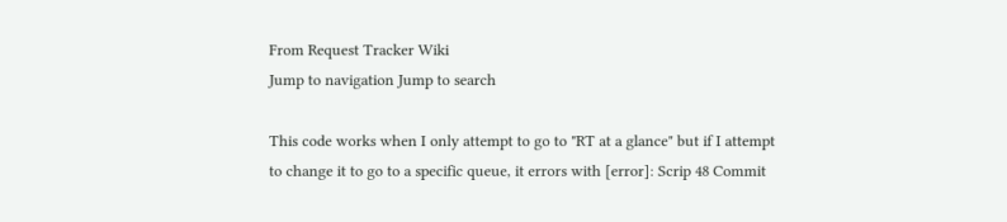From Request Tracker Wiki
Jump to navigation Jump to search

This code works when I only attempt to go to "RT at a glance" but if I attempt to change it to go to a specific queue, it errors with [error]: Scrip 48 Commit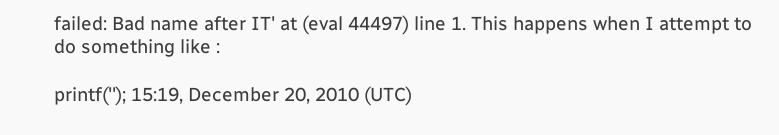failed: Bad name after IT' at (eval 44497) line 1. This happens when I attempt to do something like :

printf(''); 15:19, December 20, 2010 (UTC)